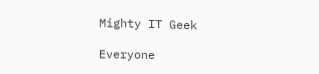Mighty IT Geek

Everyone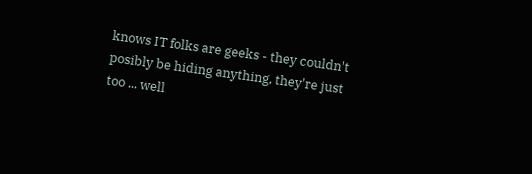knows IT folks are geeks - they couldn't posibly be hiding anything, they're just too ... well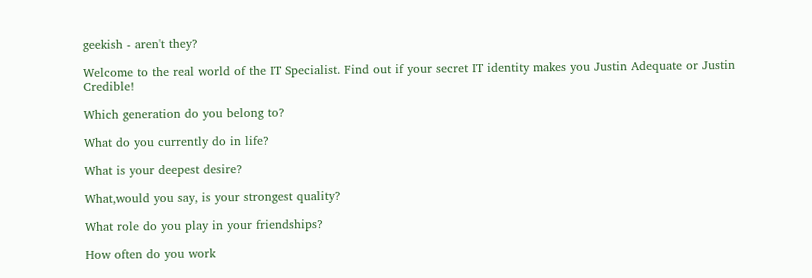geekish - aren't they?

Welcome to the real world of the IT Specialist. Find out if your secret IT identity makes you Justin Adequate or Justin Credible!

Which generation do you belong to?

What do you currently do in life?

What is your deepest desire?

What,would you say, is your strongest quality?

What role do you play in your friendships?

How often do you work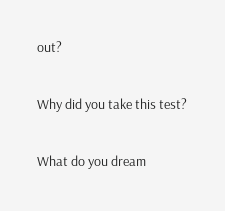out?

Why did you take this test?

What do you dream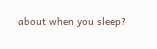about when you sleep?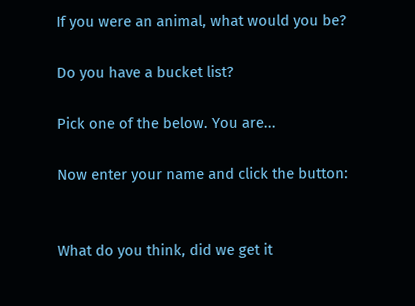If you were an animal, what would you be?

Do you have a bucket list?

Pick one of the below. You are...

Now enter your name and click the button:


What do you think, did we get it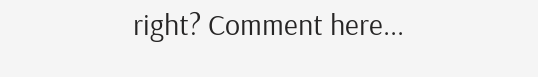right? Comment here...